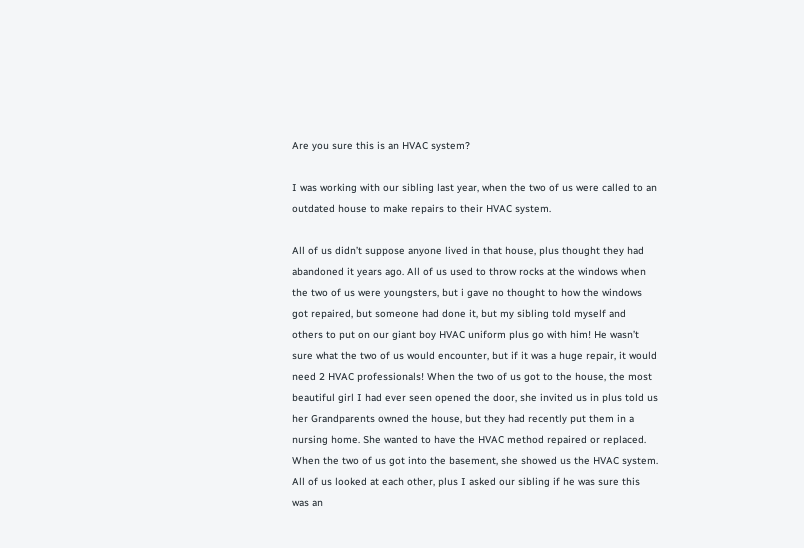Are you sure this is an HVAC system?

I was working with our sibling last year, when the two of us were called to an outdated house to make repairs to their HVAC system.

All of us didn’t suppose anyone lived in that house, plus thought they had abandoned it years ago. All of us used to throw rocks at the windows when the two of us were youngsters, but i gave no thought to how the windows got repaired, but someone had done it, but my sibling told myself and others to put on our giant boy HVAC uniform plus go with him! He wasn’t sure what the two of us would encounter, but if it was a huge repair, it would need 2 HVAC professionals! When the two of us got to the house, the most beautiful girl I had ever seen opened the door, she invited us in plus told us her Grandparents owned the house, but they had recently put them in a nursing home. She wanted to have the HVAC method repaired or replaced. When the two of us got into the basement, she showed us the HVAC system. All of us looked at each other, plus I asked our sibling if he was sure this was an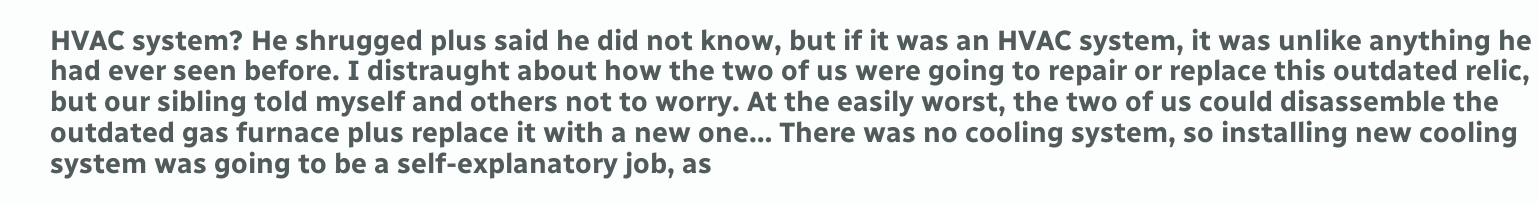HVAC system? He shrugged plus said he did not know, but if it was an HVAC system, it was unlike anything he had ever seen before. I distraught about how the two of us were going to repair or replace this outdated relic, but our sibling told myself and others not to worry. At the easily worst, the two of us could disassemble the outdated gas furnace plus replace it with a new one… There was no cooling system, so installing new cooling system was going to be a self-explanatory job, as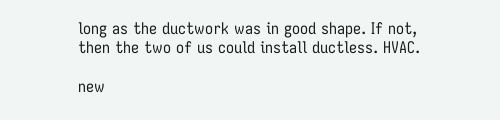long as the ductwork was in good shape. If not, then the two of us could install ductless. HVAC.

new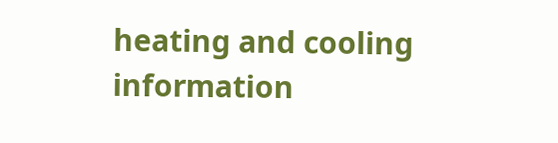heating and cooling information